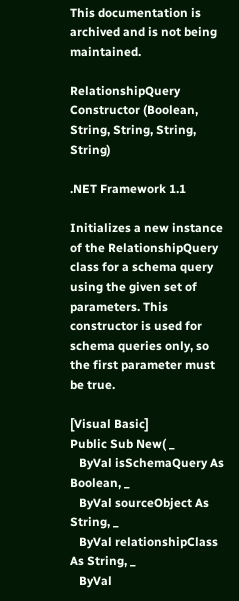This documentation is archived and is not being maintained.

RelationshipQuery Constructor (Boolean, String, String, String, String)

.NET Framework 1.1

Initializes a new instance of the RelationshipQuery class for a schema query using the given set of parameters. This constructor is used for schema queries only, so the first parameter must be true.

[Visual Basic]
Public Sub New( _
   ByVal isSchemaQuery As Boolean, _
   ByVal sourceObject As String, _
   ByVal relationshipClass As String, _
   ByVal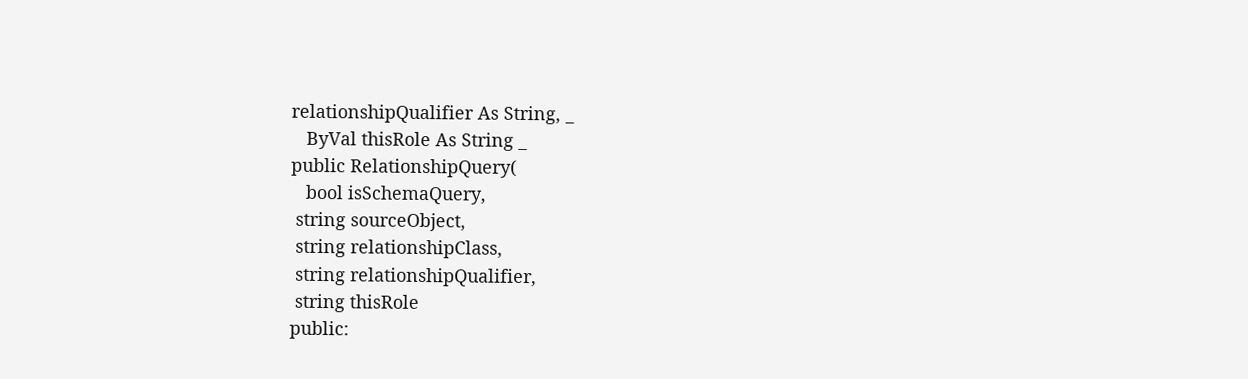relationshipQualifier As String, _
   ByVal thisRole As String _
public RelationshipQuery(
   bool isSchemaQuery,
 string sourceObject,
 string relationshipClass,
 string relationshipQualifier,
 string thisRole
public: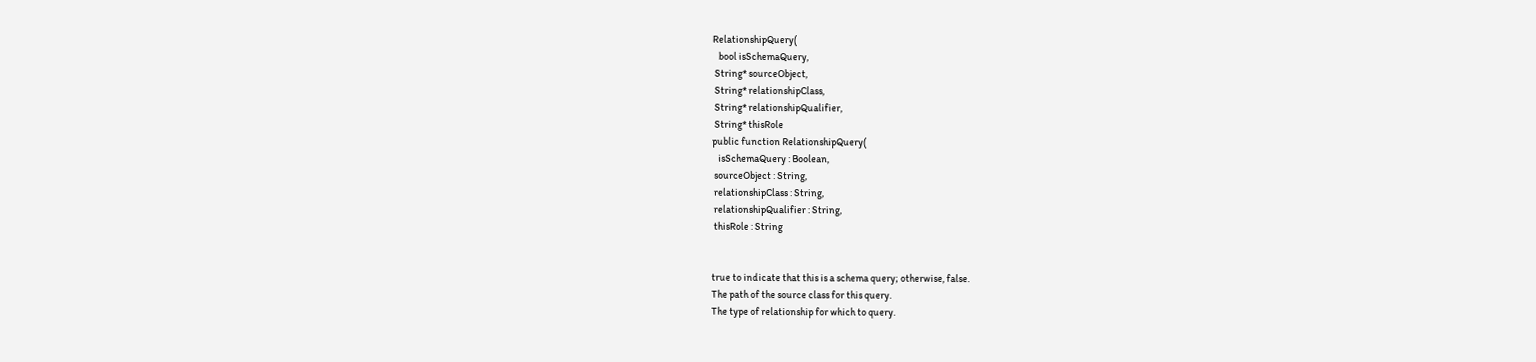RelationshipQuery(
   bool isSchemaQuery,
 String* sourceObject,
 String* relationshipClass,
 String* relationshipQualifier,
 String* thisRole
public function RelationshipQuery(
   isSchemaQuery : Boolean,
 sourceObject : String,
 relationshipClass : String,
 relationshipQualifier : String,
 thisRole : String


true to indicate that this is a schema query; otherwise, false.
The path of the source class for this query.
The type of relationship for which to query.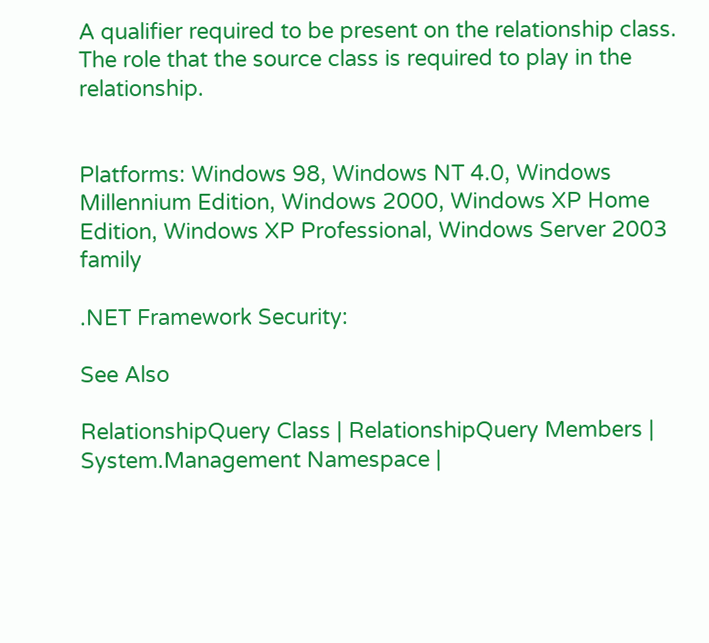A qualifier required to be present on the relationship class.
The role that the source class is required to play in the relationship.


Platforms: Windows 98, Windows NT 4.0, Windows Millennium Edition, Windows 2000, Windows XP Home Edition, Windows XP Professional, Windows Server 2003 family

.NET Framework Security:

See Also

RelationshipQuery Class | RelationshipQuery Members | System.Management Namespace |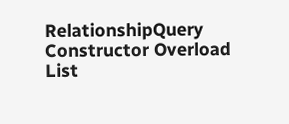RelationshipQuery Constructor Overload List